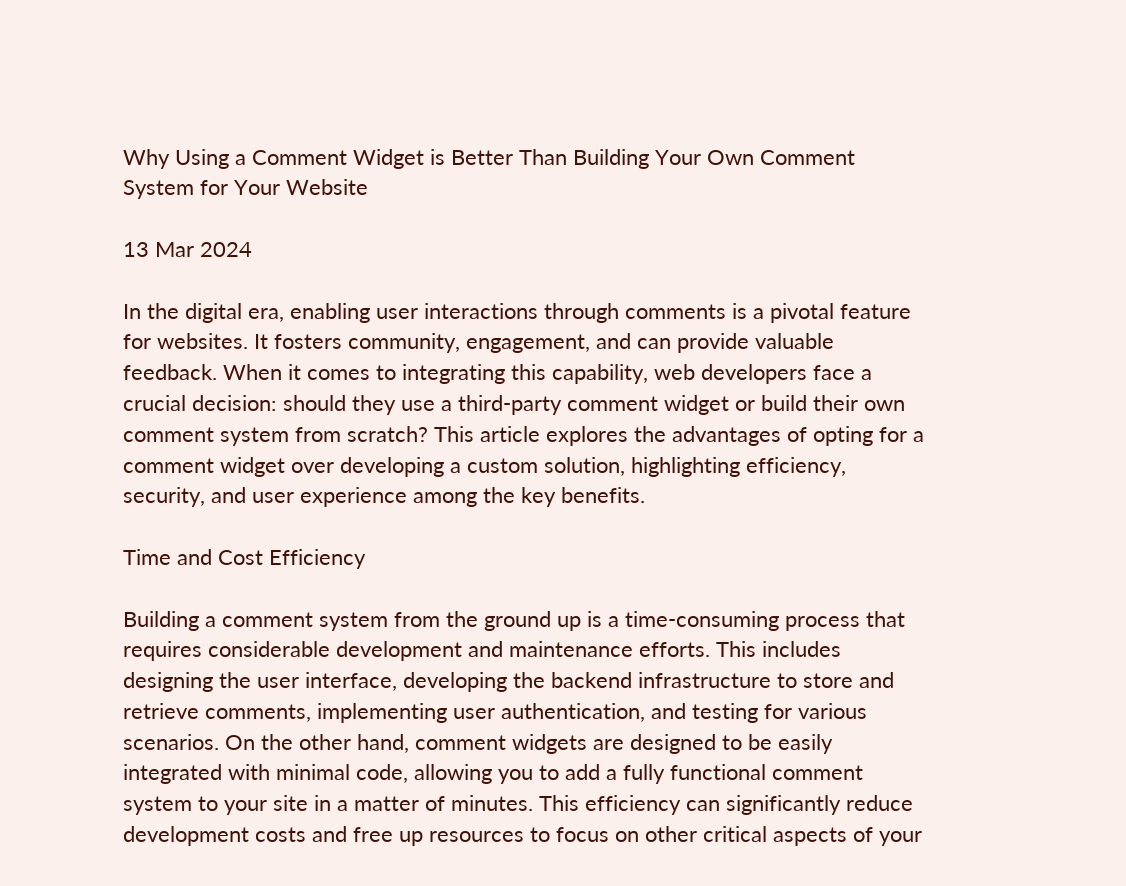Why Using a Comment Widget is Better Than Building Your Own Comment System for Your Website

13 Mar 2024

In the digital era, enabling user interactions through comments is a pivotal feature for websites. It fosters community, engagement, and can provide valuable feedback. When it comes to integrating this capability, web developers face a crucial decision: should they use a third-party comment widget or build their own comment system from scratch? This article explores the advantages of opting for a comment widget over developing a custom solution, highlighting efficiency, security, and user experience among the key benefits.

Time and Cost Efficiency

Building a comment system from the ground up is a time-consuming process that requires considerable development and maintenance efforts. This includes designing the user interface, developing the backend infrastructure to store and retrieve comments, implementing user authentication, and testing for various scenarios. On the other hand, comment widgets are designed to be easily integrated with minimal code, allowing you to add a fully functional comment system to your site in a matter of minutes. This efficiency can significantly reduce development costs and free up resources to focus on other critical aspects of your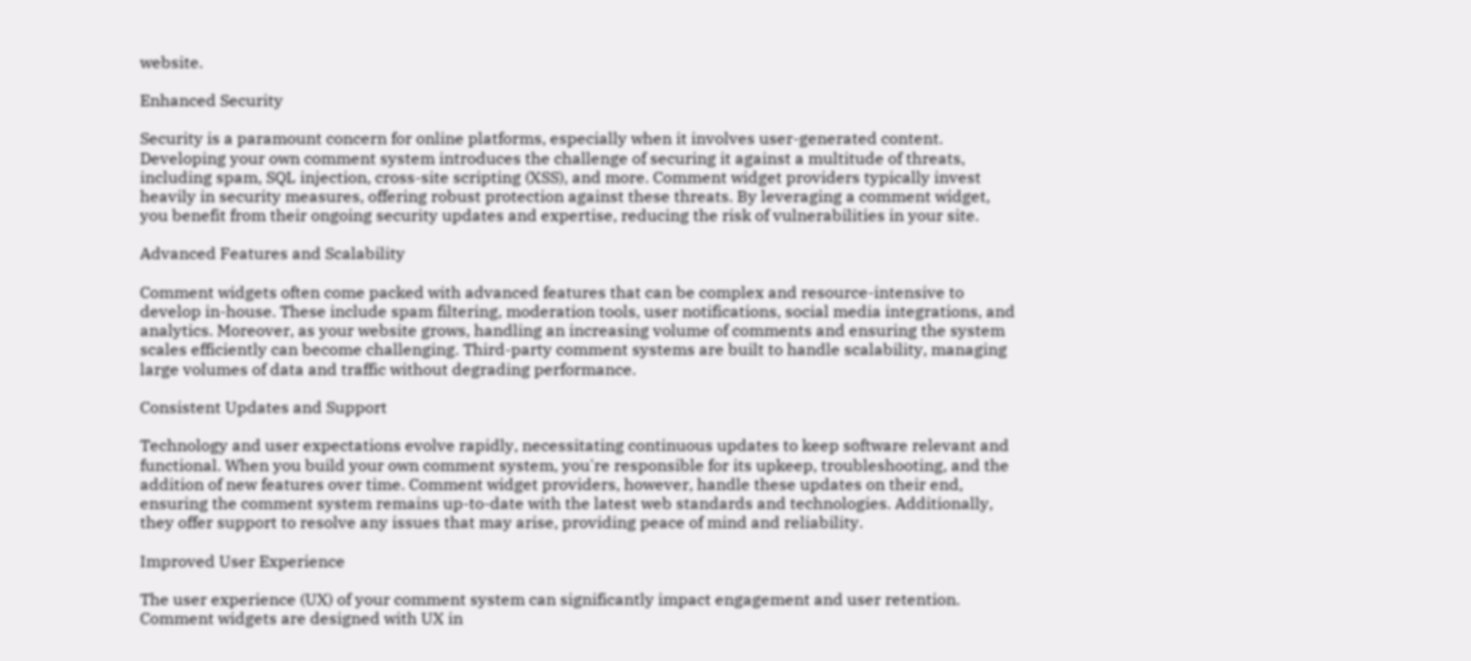website.

Enhanced Security

Security is a paramount concern for online platforms, especially when it involves user-generated content. Developing your own comment system introduces the challenge of securing it against a multitude of threats, including spam, SQL injection, cross-site scripting (XSS), and more. Comment widget providers typically invest heavily in security measures, offering robust protection against these threats. By leveraging a comment widget, you benefit from their ongoing security updates and expertise, reducing the risk of vulnerabilities in your site.

Advanced Features and Scalability

Comment widgets often come packed with advanced features that can be complex and resource-intensive to develop in-house. These include spam filtering, moderation tools, user notifications, social media integrations, and analytics. Moreover, as your website grows, handling an increasing volume of comments and ensuring the system scales efficiently can become challenging. Third-party comment systems are built to handle scalability, managing large volumes of data and traffic without degrading performance.

Consistent Updates and Support

Technology and user expectations evolve rapidly, necessitating continuous updates to keep software relevant and functional. When you build your own comment system, you're responsible for its upkeep, troubleshooting, and the addition of new features over time. Comment widget providers, however, handle these updates on their end, ensuring the comment system remains up-to-date with the latest web standards and technologies. Additionally, they offer support to resolve any issues that may arise, providing peace of mind and reliability.

Improved User Experience

The user experience (UX) of your comment system can significantly impact engagement and user retention. Comment widgets are designed with UX in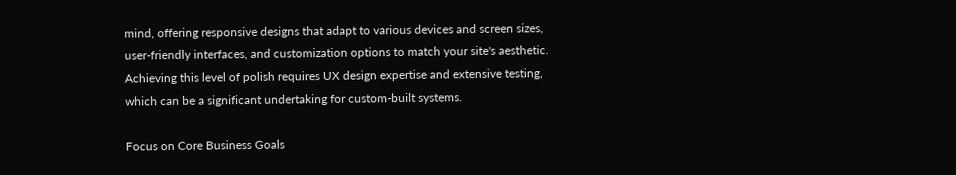mind, offering responsive designs that adapt to various devices and screen sizes, user-friendly interfaces, and customization options to match your site's aesthetic. Achieving this level of polish requires UX design expertise and extensive testing, which can be a significant undertaking for custom-built systems.

Focus on Core Business Goals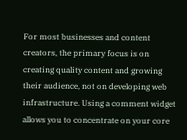For most businesses and content creators, the primary focus is on creating quality content and growing their audience, not on developing web infrastructure. Using a comment widget allows you to concentrate on your core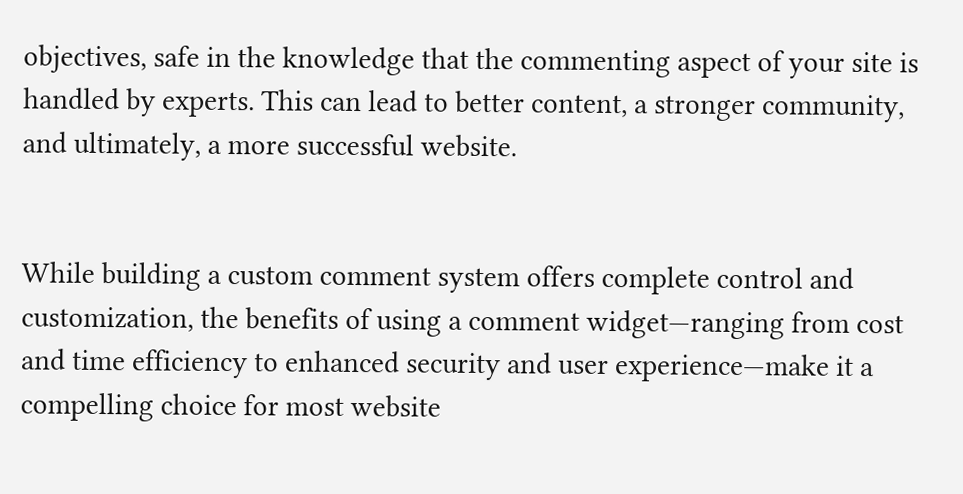objectives, safe in the knowledge that the commenting aspect of your site is handled by experts. This can lead to better content, a stronger community, and ultimately, a more successful website.


While building a custom comment system offers complete control and customization, the benefits of using a comment widget—ranging from cost and time efficiency to enhanced security and user experience—make it a compelling choice for most website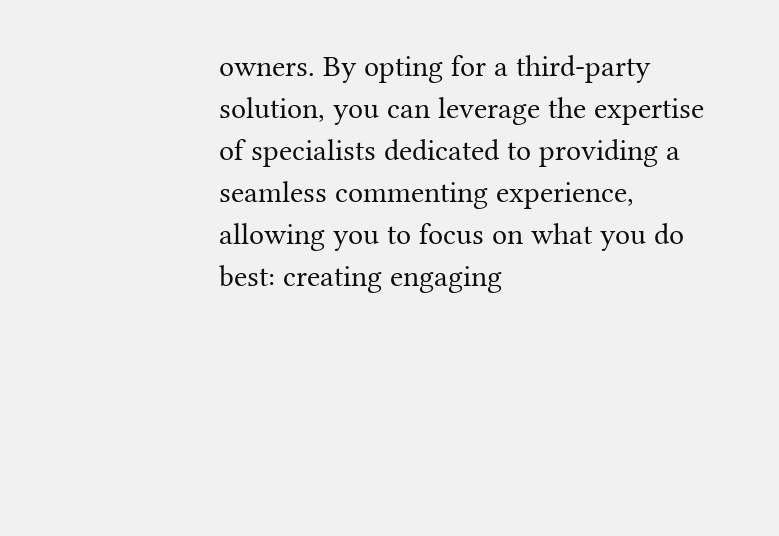owners. By opting for a third-party solution, you can leverage the expertise of specialists dedicated to providing a seamless commenting experience, allowing you to focus on what you do best: creating engaging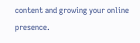content and growing your online presence.